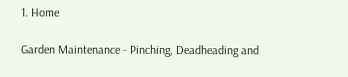1. Home

Garden Maintenance - Pinching, Deadheading and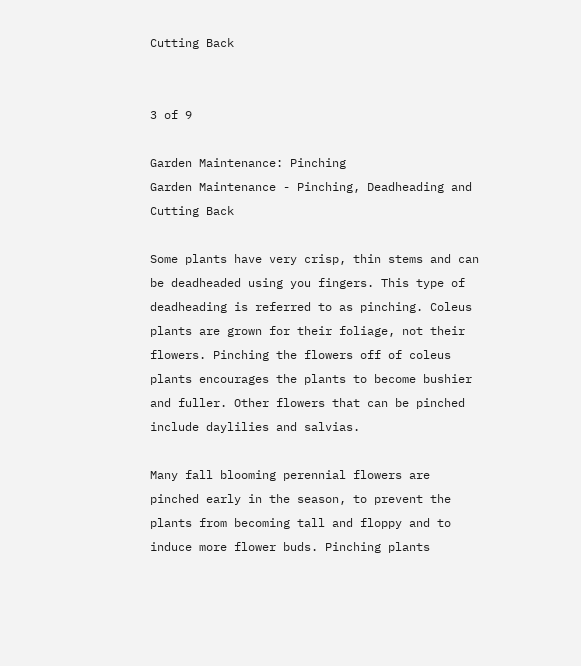Cutting Back


3 of 9

Garden Maintenance: Pinching
Garden Maintenance - Pinching, Deadheading and Cutting Back

Some plants have very crisp, thin stems and can be deadheaded using you fingers. This type of deadheading is referred to as pinching. Coleus plants are grown for their foliage, not their flowers. Pinching the flowers off of coleus plants encourages the plants to become bushier and fuller. Other flowers that can be pinched include daylilies and salvias.

Many fall blooming perennial flowers are pinched early in the season, to prevent the plants from becoming tall and floppy and to induce more flower buds. Pinching plants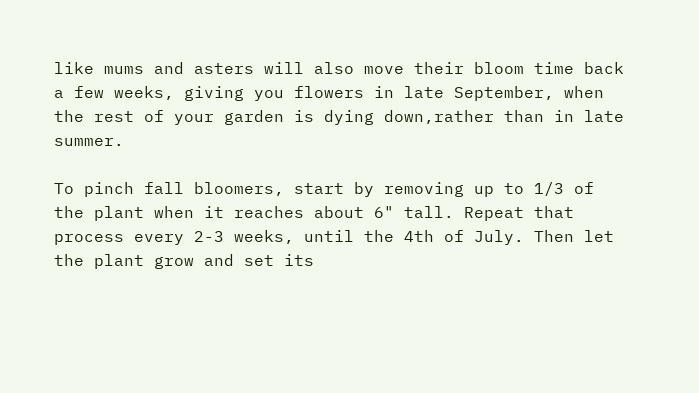like mums and asters will also move their bloom time back a few weeks, giving you flowers in late September, when the rest of your garden is dying down,rather than in late summer.

To pinch fall bloomers, start by removing up to 1/3 of the plant when it reaches about 6" tall. Repeat that process every 2-3 weeks, until the 4th of July. Then let the plant grow and set its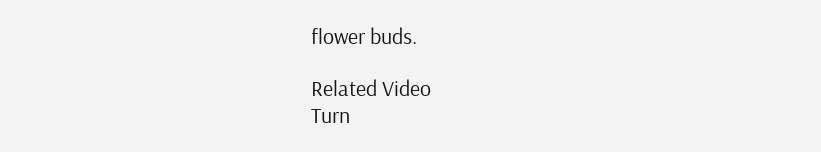flower buds.

Related Video
Turn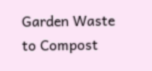Garden Waste to Compost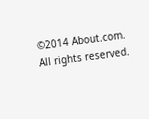©2014 About.com. All rights reserved.